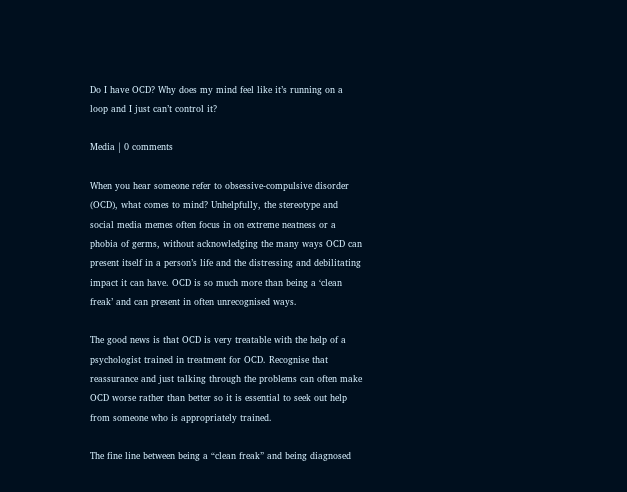Do I have OCD? Why does my mind feel like it’s running on a loop and I just can’t control it?

Media | 0 comments

When you hear someone refer to obsessive-compulsive disorder (OCD), what comes to mind? Unhelpfully, the stereotype and social media memes often focus in on extreme neatness or a phobia of germs, without acknowledging the many ways OCD can present itself in a person’s life and the distressing and debilitating impact it can have. OCD is so much more than being a ‘clean freak’ and can present in often unrecognised ways.

The good news is that OCD is very treatable with the help of a psychologist trained in treatment for OCD. Recognise that reassurance and just talking through the problems can often make OCD worse rather than better so it is essential to seek out help from someone who is appropriately trained.

The fine line between being a “clean freak” and being diagnosed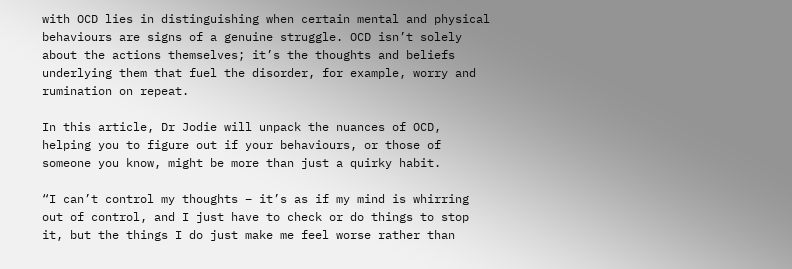with OCD lies in distinguishing when certain mental and physical behaviours are signs of a genuine struggle. OCD isn’t solely about the actions themselves; it’s the thoughts and beliefs underlying them that fuel the disorder, for example, worry and rumination on repeat.

In this article, Dr Jodie will unpack the nuances of OCD, helping you to figure out if your behaviours, or those of someone you know, might be more than just a quirky habit.

“I can’t control my thoughts – it’s as if my mind is whirring out of control, and I just have to check or do things to stop it, but the things I do just make me feel worse rather than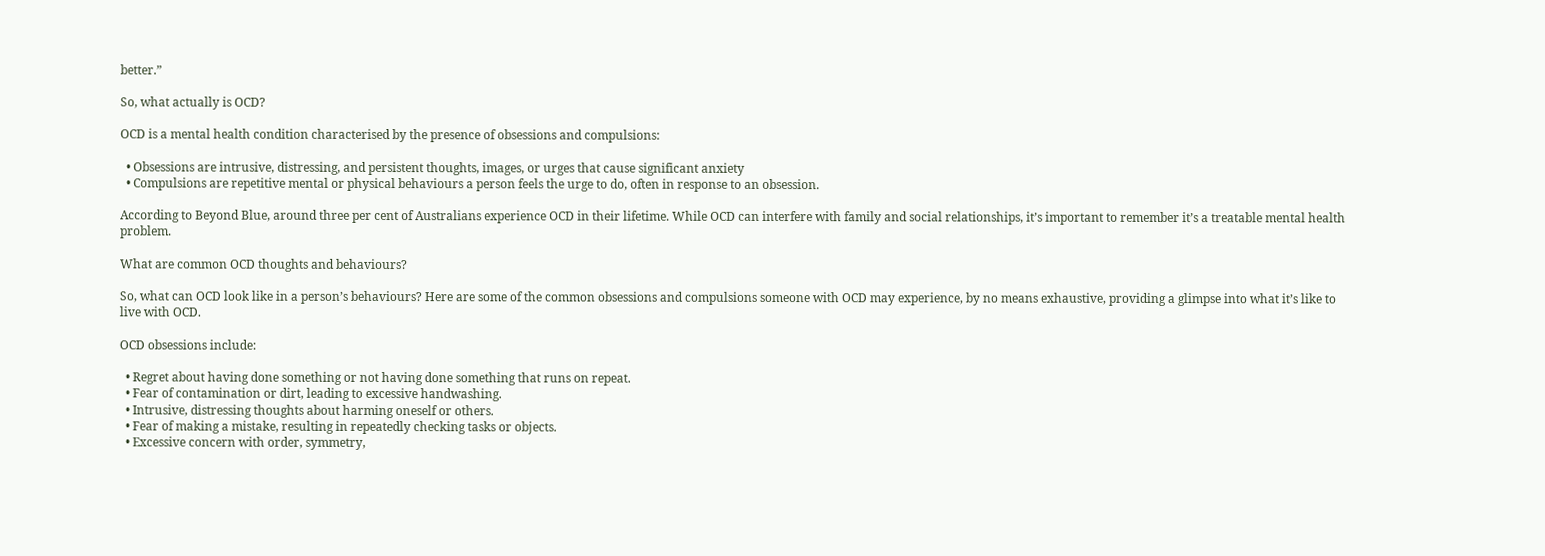better.”

So, what actually is OCD?

OCD is a mental health condition characterised by the presence of obsessions and compulsions:

  • Obsessions are intrusive, distressing, and persistent thoughts, images, or urges that cause significant anxiety
  • Compulsions are repetitive mental or physical behaviours a person feels the urge to do, often in response to an obsession.

According to Beyond Blue, around three per cent of Australians experience OCD in their lifetime. While OCD can interfere with family and social relationships, it’s important to remember it’s a treatable mental health problem.

What are common OCD thoughts and behaviours?

So, what can OCD look like in a person’s behaviours? Here are some of the common obsessions and compulsions someone with OCD may experience, by no means exhaustive, providing a glimpse into what it’s like to live with OCD.

OCD obsessions include:

  • Regret about having done something or not having done something that runs on repeat.
  • Fear of contamination or dirt, leading to excessive handwashing.
  • Intrusive, distressing thoughts about harming oneself or others.
  • Fear of making a mistake, resulting in repeatedly checking tasks or objects.
  • Excessive concern with order, symmetry,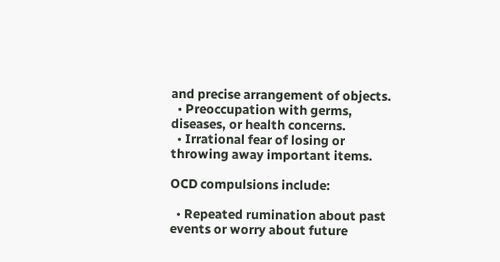and precise arrangement of objects.
  • Preoccupation with germs, diseases, or health concerns.
  • Irrational fear of losing or throwing away important items.

OCD compulsions include:

  • Repeated rumination about past events or worry about future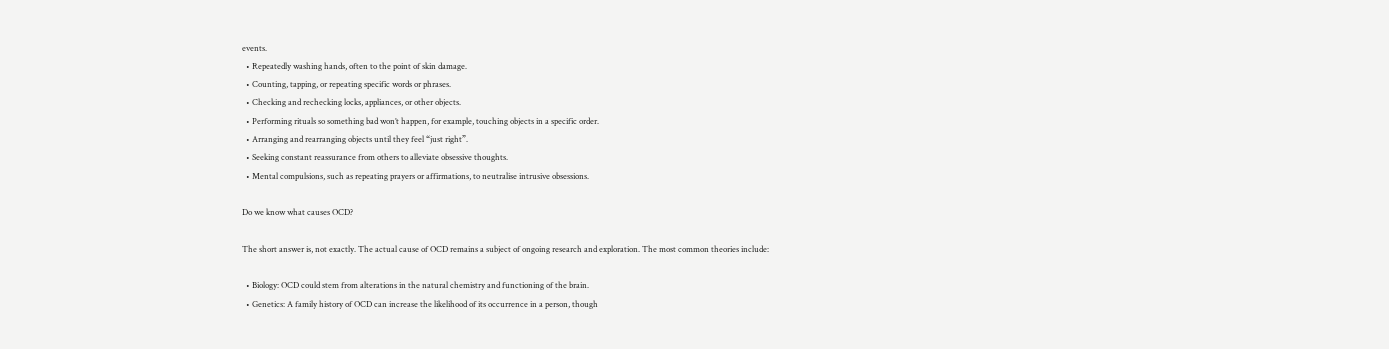events.
  • Repeatedly washing hands, often to the point of skin damage.
  • Counting, tapping, or repeating specific words or phrases.
  • Checking and rechecking locks, appliances, or other objects.
  • Performing rituals so something bad won’t happen, for example, touching objects in a specific order.
  • Arranging and rearranging objects until they feel “just right”.
  • Seeking constant reassurance from others to alleviate obsessive thoughts.
  • Mental compulsions, such as repeating prayers or affirmations, to neutralise intrusive obsessions.

Do we know what causes OCD?

The short answer is, not exactly. The actual cause of OCD remains a subject of ongoing research and exploration. The most common theories include:

  • Biology: OCD could stem from alterations in the natural chemistry and functioning of the brain.
  • Genetics: A family history of OCD can increase the likelihood of its occurrence in a person, though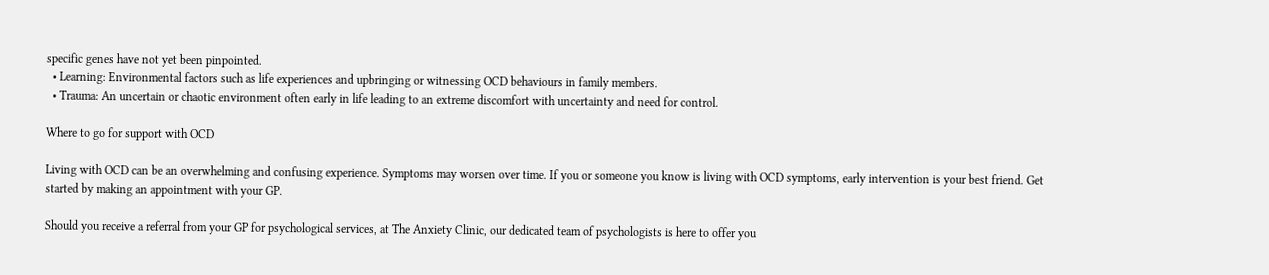specific genes have not yet been pinpointed.
  • Learning: Environmental factors such as life experiences and upbringing or witnessing OCD behaviours in family members.
  • Trauma: An uncertain or chaotic environment often early in life leading to an extreme discomfort with uncertainty and need for control.

Where to go for support with OCD

Living with OCD can be an overwhelming and confusing experience. Symptoms may worsen over time. If you or someone you know is living with OCD symptoms, early intervention is your best friend. Get started by making an appointment with your GP.

Should you receive a referral from your GP for psychological services, at The Anxiety Clinic, our dedicated team of psychologists is here to offer you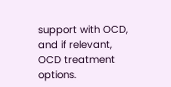support with OCD, and if relevant, OCD treatment options.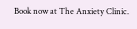Book now at The Anxiety Clinic.